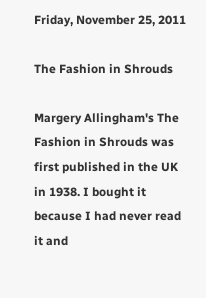Friday, November 25, 2011

The Fashion in Shrouds

Margery Allingham's The Fashion in Shrouds was first published in the UK in 1938. I bought it because I had never read it and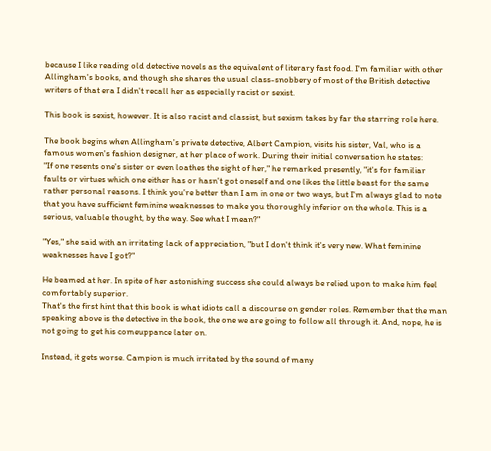because I like reading old detective novels as the equivalent of literary fast food. I'm familiar with other Allingham's books, and though she shares the usual class-snobbery of most of the British detective writers of that era I didn't recall her as especially racist or sexist.

This book is sexist, however. It is also racist and classist, but sexism takes by far the starring role here.

The book begins when Allingham's private detective, Albert Campion, visits his sister, Val, who is a famous women's fashion designer, at her place of work. During their initial conversation he states:
"If one resents one's sister or even loathes the sight of her," he remarked presently, "it's for familiar faults or virtues which one either has or hasn't got oneself and one likes the little beast for the same rather personal reasons. I think you're better than I am in one or two ways, but I'm always glad to note that you have sufficient feminine weaknesses to make you thoroughly inferior on the whole. This is a serious, valuable thought, by the way. See what I mean?"

"Yes," she said with an irritating lack of appreciation, "but I don't think it's very new. What feminine weaknesses have I got?"

He beamed at her. In spite of her astonishing success she could always be relied upon to make him feel comfortably superior.
That's the first hint that this book is what idiots call a discourse on gender roles. Remember that the man speaking above is the detective in the book, the one we are going to follow all through it. And, nope, he is not going to get his comeuppance later on.

Instead, it gets worse. Campion is much irritated by the sound of many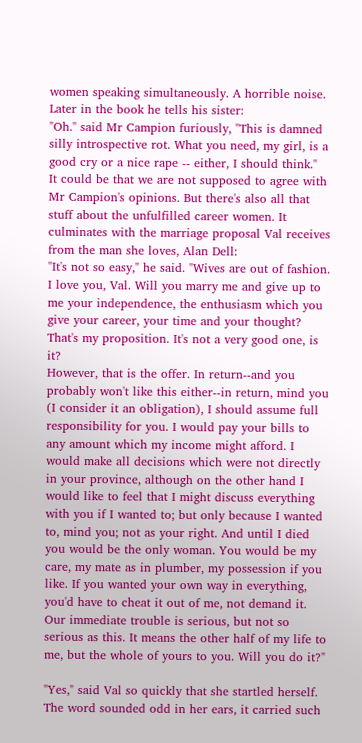women speaking simultaneously. A horrible noise. Later in the book he tells his sister:
"Oh." said Mr Campion furiously, "This is damned silly introspective rot. What you need, my girl, is a good cry or a nice rape -- either, I should think."
It could be that we are not supposed to agree with Mr Campion's opinions. But there's also all that stuff about the unfulfilled career women. It culminates with the marriage proposal Val receives from the man she loves, Alan Dell:
"It's not so easy," he said. "Wives are out of fashion. I love you, Val. Will you marry me and give up to me your independence, the enthusiasm which you give your career, your time and your thought? That's my proposition. It's not a very good one, is it?
However, that is the offer. In return--and you probably won't like this either--in return, mind you (I consider it an obligation), I should assume full responsibility for you. I would pay your bills to any amount which my income might afford. I would make all decisions which were not directly in your province, although on the other hand I would like to feel that I might discuss everything with you if I wanted to; but only because I wanted to, mind you; not as your right. And until I died you would be the only woman. You would be my care, my mate as in plumber, my possession if you like. If you wanted your own way in everything, you'd have to cheat it out of me, not demand it. Our immediate trouble is serious, but not so serious as this. It means the other half of my life to me, but the whole of yours to you. Will you do it?"

"Yes," said Val so quickly that she startled herself. The word sounded odd in her ears, it carried such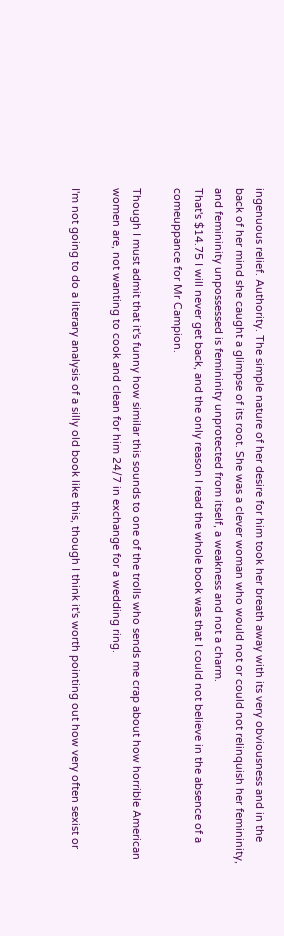ingenuous relief. Authority. The simple nature of her desire for him took her breath away with its very obviousness and in the back of her mind she caught a glimpse of its root. She was a clever woman who would not or could not relinquish her femininity, and femininity unpossessed is femininity unprotected from itself, a weakness and not a charm.
That's $14.75 I will never get back, and the only reason I read the whole book was that I could not believe in the absence of a comeuppance for Mr Campion.

Though I must admit that it's funny how similar this sounds to one of the trolls who sends me crap about how horrible American women are, not wanting to cook and clean for him 24/7 in exchange for a wedding ring.

I'm not going to do a literary analysis of a silly old book like this, though I think it's worth pointing out how very often sexist or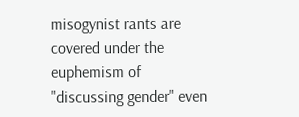misogynist rants are covered under the euphemism of "discussing gender" even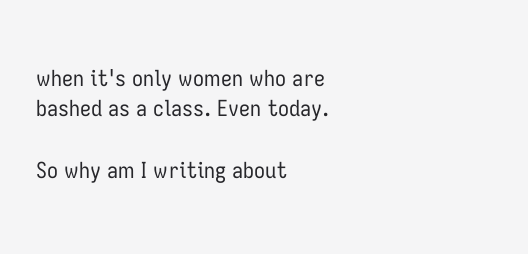when it's only women who are bashed as a class. Even today.

So why am I writing about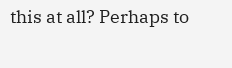this at all? Perhaps to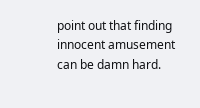point out that finding innocent amusement can be damn hard.